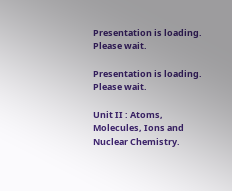Presentation is loading. Please wait.

Presentation is loading. Please wait.

Unit II : Atoms, Molecules, Ions and Nuclear Chemistry.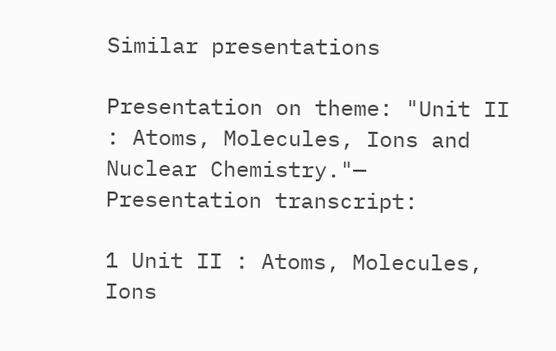Similar presentations

Presentation on theme: "Unit II : Atoms, Molecules, Ions and Nuclear Chemistry."— Presentation transcript:

1 Unit II : Atoms, Molecules, Ions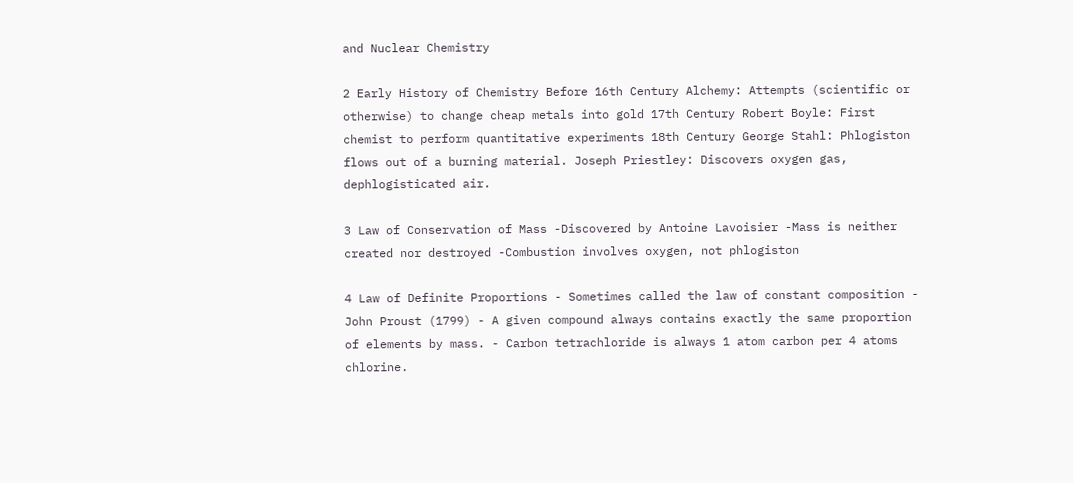and Nuclear Chemistry

2 Early History of Chemistry Before 16th Century Alchemy: Attempts (scientific or otherwise) to change cheap metals into gold 17th Century Robert Boyle: First chemist to perform quantitative experiments 18th Century George Stahl: Phlogiston flows out of a burning material. Joseph Priestley: Discovers oxygen gas, dephlogisticated air.

3 Law of Conservation of Mass -Discovered by Antoine Lavoisier -Mass is neither created nor destroyed -Combustion involves oxygen, not phlogiston

4 Law of Definite Proportions - Sometimes called the law of constant composition - John Proust (1799) - A given compound always contains exactly the same proportion of elements by mass. - Carbon tetrachloride is always 1 atom carbon per 4 atoms chlorine.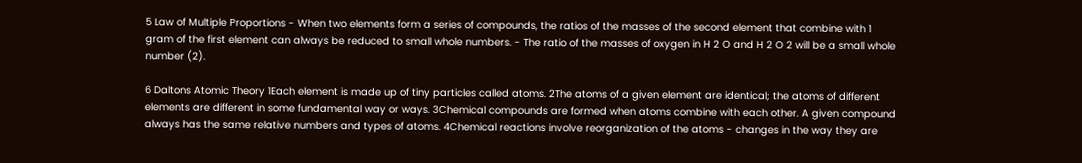5 Law of Multiple Proportions - When two elements form a series of compounds, the ratios of the masses of the second element that combine with 1 gram of the first element can always be reduced to small whole numbers. - The ratio of the masses of oxygen in H 2 O and H 2 O 2 will be a small whole number (2).

6 Daltons Atomic Theory 1Each element is made up of tiny particles called atoms. 2The atoms of a given element are identical; the atoms of different elements are different in some fundamental way or ways. 3Chemical compounds are formed when atoms combine with each other. A given compound always has the same relative numbers and types of atoms. 4Chemical reactions involve reorganization of the atoms - changes in the way they are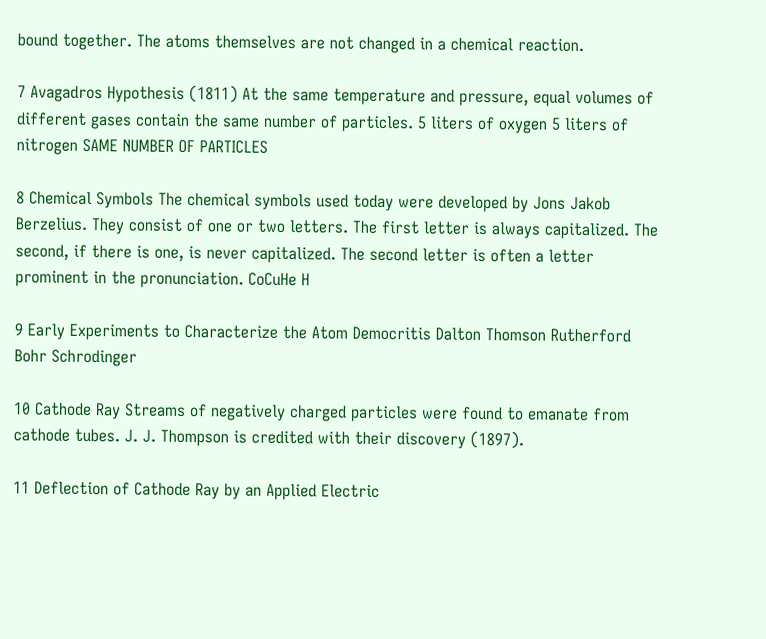bound together. The atoms themselves are not changed in a chemical reaction.

7 Avagadros Hypothesis (1811) At the same temperature and pressure, equal volumes of different gases contain the same number of particles. 5 liters of oxygen 5 liters of nitrogen SAME NUMBER OF PARTICLES

8 Chemical Symbols The chemical symbols used today were developed by Jons Jakob Berzelius. They consist of one or two letters. The first letter is always capitalized. The second, if there is one, is never capitalized. The second letter is often a letter prominent in the pronunciation. CoCuHe H

9 Early Experiments to Characterize the Atom Democritis Dalton Thomson Rutherford Bohr Schrodinger

10 Cathode Ray Streams of negatively charged particles were found to emanate from cathode tubes. J. J. Thompson is credited with their discovery (1897).

11 Deflection of Cathode Ray by an Applied Electric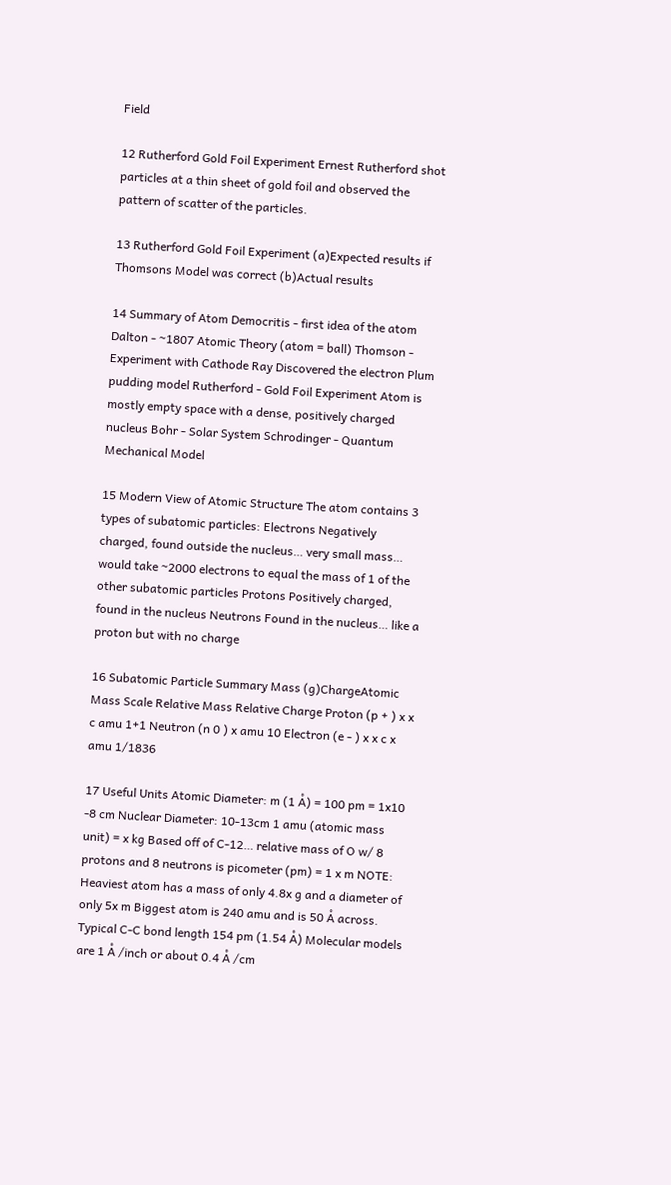Field

12 Rutherford Gold Foil Experiment Ernest Rutherford shot particles at a thin sheet of gold foil and observed the pattern of scatter of the particles.

13 Rutherford Gold Foil Experiment (a)Expected results if Thomsons Model was correct (b)Actual results

14 Summary of Atom Democritis - first idea of the atom Dalton - ~1807 Atomic Theory (atom = ball) Thomson - Experiment with Cathode Ray Discovered the electron Plum pudding model Rutherford - Gold Foil Experiment Atom is mostly empty space with a dense, positively charged nucleus Bohr - Solar System Schrodinger - Quantum Mechanical Model

15 Modern View of Atomic Structure The atom contains 3 types of subatomic particles: Electrons Negatively charged, found outside the nucleus… very small mass… would take ~2000 electrons to equal the mass of 1 of the other subatomic particles Protons Positively charged, found in the nucleus Neutrons Found in the nucleus… like a proton but with no charge

16 Subatomic Particle Summary Mass (g)ChargeAtomic Mass Scale Relative Mass Relative Charge Proton (p + ) x x c amu 1+1 Neutron (n 0 ) x amu 10 Electron (e - ) x x c x amu 1/1836

17 Useful Units Atomic Diameter: m (1 Å) = 100 pm = 1x10 -8 cm Nuclear Diameter: 10-13cm 1 amu (atomic mass unit) = x kg Based off of C-12… relative mass of O w/ 8 protons and 8 neutrons is picometer (pm) = 1 x m NOTE: Heaviest atom has a mass of only 4.8x g and a diameter of only 5x m Biggest atom is 240 amu and is 50 Å across. Typical C-C bond length 154 pm (1.54 Å) Molecular models are 1 Å /inch or about 0.4 Å /cm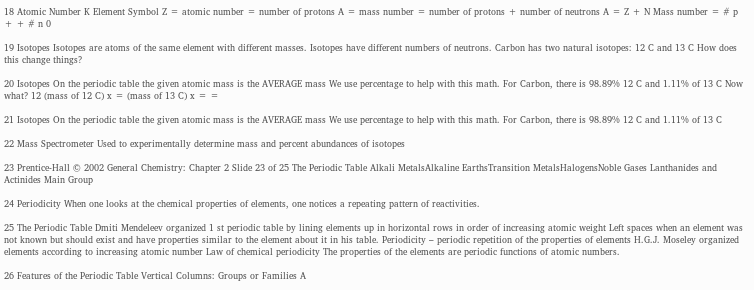18 Atomic Number K Element Symbol Z = atomic number = number of protons A = mass number = number of protons + number of neutrons A = Z + N Mass number = # p + + # n 0

19 Isotopes Isotopes are atoms of the same element with different masses. Isotopes have different numbers of neutrons. Carbon has two natural isotopes: 12 C and 13 C How does this change things?

20 Isotopes On the periodic table the given atomic mass is the AVERAGE mass We use percentage to help with this math. For Carbon, there is 98.89% 12 C and 1.11% of 13 C Now what? 12 (mass of 12 C) x = (mass of 13 C) x = =

21 Isotopes On the periodic table the given atomic mass is the AVERAGE mass We use percentage to help with this math. For Carbon, there is 98.89% 12 C and 1.11% of 13 C

22 Mass Spectrometer Used to experimentally determine mass and percent abundances of isotopes

23 Prentice-Hall © 2002 General Chemistry: Chapter 2 Slide 23 of 25 The Periodic Table Alkali MetalsAlkaline EarthsTransition MetalsHalogensNoble Gases Lanthanides and Actinides Main Group

24 Periodicity When one looks at the chemical properties of elements, one notices a repeating pattern of reactivities.

25 The Periodic Table Dmiti Mendeleev organized 1 st periodic table by lining elements up in horizontal rows in order of increasing atomic weight Left spaces when an element was not known but should exist and have properties similar to the element about it in his table. Periodicity – periodic repetition of the properties of elements H.G.J. Moseley organized elements according to increasing atomic number Law of chemical periodicity The properties of the elements are periodic functions of atomic numbers.

26 Features of the Periodic Table Vertical Columns: Groups or Families A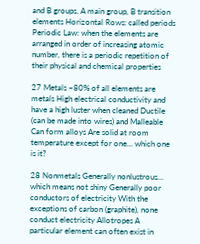and B groups. A main group, B transition elements Horizontal Rows: called periods Periodic Law: when the elements are arranged in order of increasing atomic number, there is a periodic repetition of their physical and chemical properties

27 Metals ~80% of all elements are metals High electrical conductivity and have a high luster when cleaned Ductile (can be made into wires) and Malleable Can form alloys Are solid at room temperature except for one… which one is it?

28 Nonmetals Generally nonlustrous… which means not shiny Generally poor conductors of electricity With the exceptions of carbon (graphite), none conduct electricity Allotropes A particular element can often exist in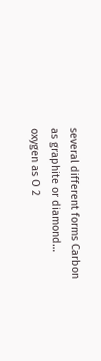several different forms Carbon as graphite or diamond… oxygen as O 2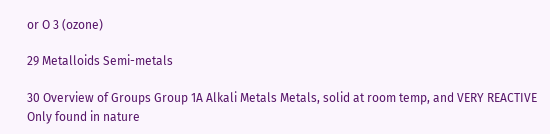or O 3 (ozone)

29 Metalloids Semi-metals

30 Overview of Groups Group 1A Alkali Metals Metals, solid at room temp, and VERY REACTIVE Only found in nature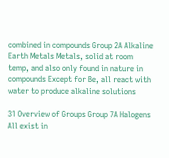combined in compounds Group 2A Alkaline Earth Metals Metals, solid at room temp, and also only found in nature in compounds Except for Be, all react with water to produce alkaline solutions

31 Overview of Groups Group 7A Halogens All exist in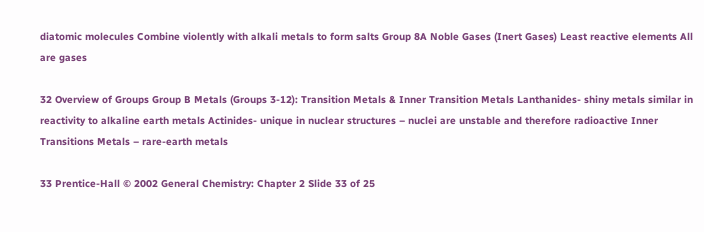diatomic molecules Combine violently with alkali metals to form salts Group 8A Noble Gases (Inert Gases) Least reactive elements All are gases

32 Overview of Groups Group B Metals (Groups 3-12): Transition Metals & Inner Transition Metals Lanthanides- shiny metals similar in reactivity to alkaline earth metals Actinides- unique in nuclear structures – nuclei are unstable and therefore radioactive Inner Transitions Metals – rare-earth metals

33 Prentice-Hall © 2002 General Chemistry: Chapter 2 Slide 33 of 25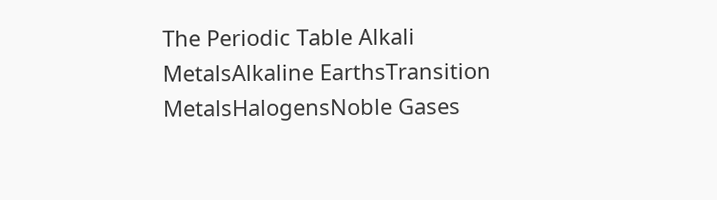The Periodic Table Alkali MetalsAlkaline EarthsTransition MetalsHalogensNoble Gases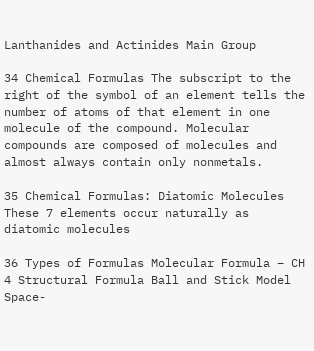Lanthanides and Actinides Main Group

34 Chemical Formulas The subscript to the right of the symbol of an element tells the number of atoms of that element in one molecule of the compound. Molecular compounds are composed of molecules and almost always contain only nonmetals.

35 Chemical Formulas: Diatomic Molecules These 7 elements occur naturally as diatomic molecules

36 Types of Formulas Molecular Formula – CH 4 Structural Formula Ball and Stick Model Space-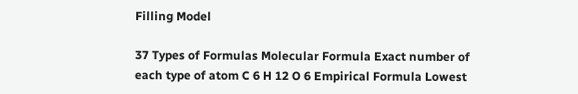Filling Model

37 Types of Formulas Molecular Formula Exact number of each type of atom C 6 H 12 O 6 Empirical Formula Lowest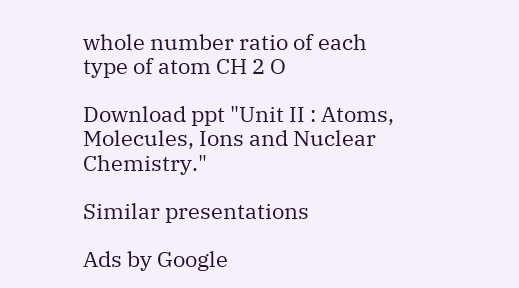whole number ratio of each type of atom CH 2 O

Download ppt "Unit II : Atoms, Molecules, Ions and Nuclear Chemistry."

Similar presentations

Ads by Google